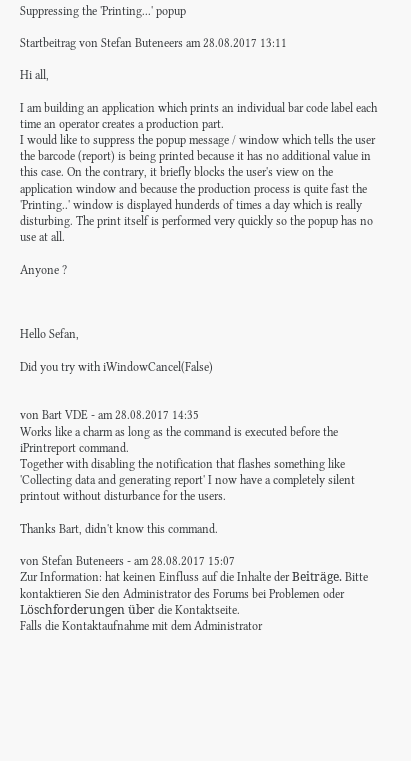Suppressing the 'Printing...' popup

Startbeitrag von Stefan Buteneers am 28.08.2017 13:11

Hi all,

I am building an application which prints an individual bar code label each time an operator creates a production part.
I would like to suppress the popup message / window which tells the user the barcode (report) is being printed because it has no additional value in this case. On the contrary, it briefly blocks the user's view on the application window and because the production process is quite fast the 'Printing..' window is displayed hunderds of times a day which is really disturbing. The print itself is performed very quickly so the popup has no use at all.

Anyone ?



Hello Sefan,

Did you try with iWindowCancel(False)


von Bart VDE - am 28.08.2017 14:35
Works like a charm as long as the command is executed before the iPrintreport command.
Together with disabling the notification that flashes something like 'Collecting data and generating report' I now have a completely silent printout without disturbance for the users.

Thanks Bart, didn't know this command.

von Stefan Buteneers - am 28.08.2017 15:07
Zur Information: hat keinen Einfluss auf die Inhalte der Beiträge. Bitte kontaktieren Sie den Administrator des Forums bei Problemen oder Löschforderungen über die Kontaktseite.
Falls die Kontaktaufnahme mit dem Administrator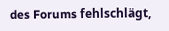des Forums fehlschlägt,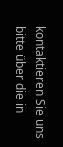kontaktieren Sie uns bitte über die in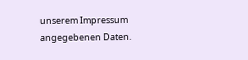unserem Impressum angegebenen Daten.